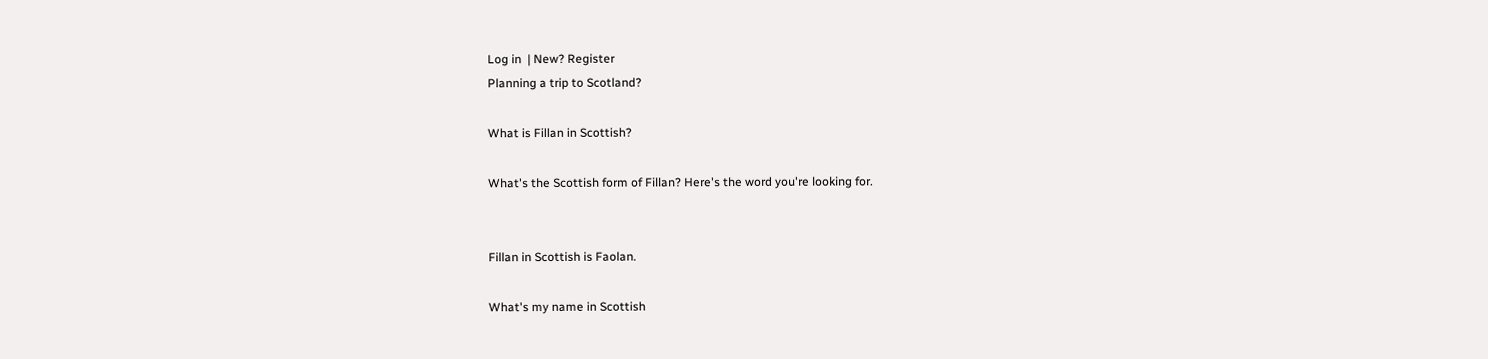Log in  | New? Register
Planning a trip to Scotland?

What is Fillan in Scottish?

What's the Scottish form of Fillan? Here's the word you're looking for.


Fillan in Scottish is Faolan.

What's my name in Scottish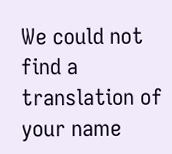We could not find a translation of your name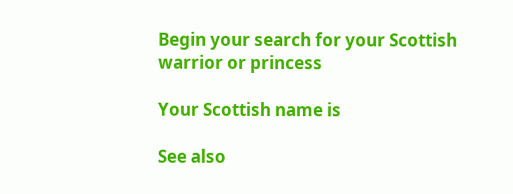Begin your search for your Scottish warrior or princess

Your Scottish name is

See also